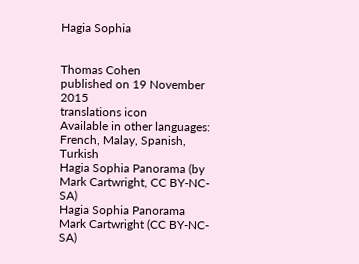Hagia Sophia


Thomas Cohen
published on 19 November 2015
translations icon
Available in other languages: French, Malay, Spanish, Turkish
Hagia Sophia Panorama (by Mark Cartwright, CC BY-NC-SA)
Hagia Sophia Panorama
Mark Cartwright (CC BY-NC-SA)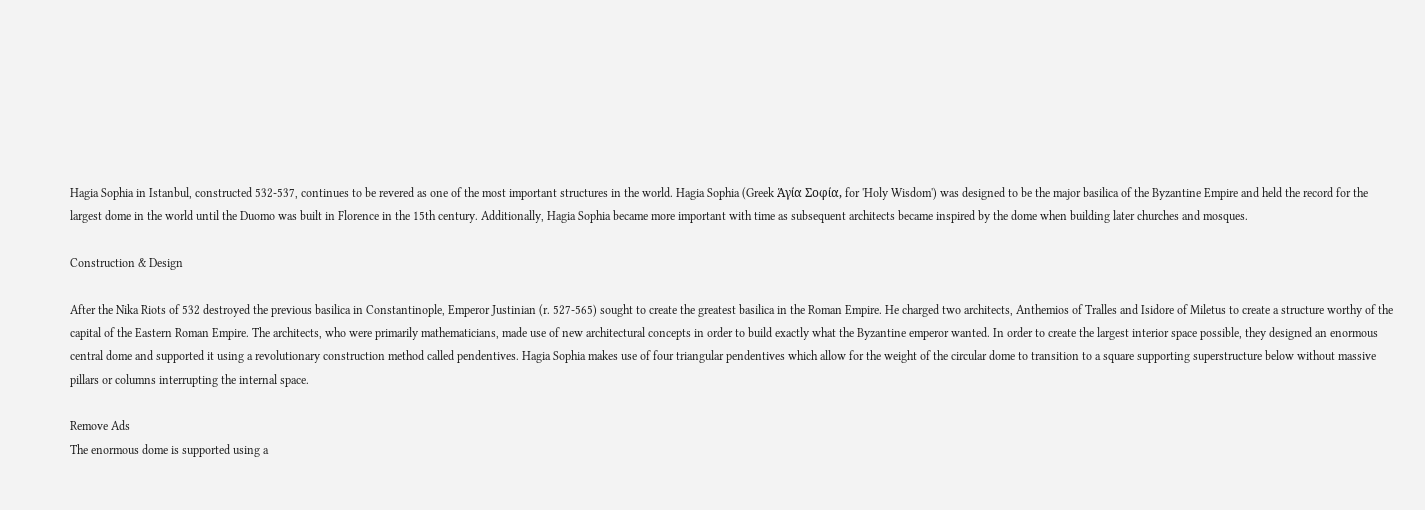Hagia Sophia in Istanbul, constructed 532-537, continues to be revered as one of the most important structures in the world. Hagia Sophia (Greek Ἁγία Σοφία, for 'Holy Wisdom') was designed to be the major basilica of the Byzantine Empire and held the record for the largest dome in the world until the Duomo was built in Florence in the 15th century. Additionally, Hagia Sophia became more important with time as subsequent architects became inspired by the dome when building later churches and mosques.

Construction & Design

After the Nika Riots of 532 destroyed the previous basilica in Constantinople, Emperor Justinian (r. 527-565) sought to create the greatest basilica in the Roman Empire. He charged two architects, Anthemios of Tralles and Isidore of Miletus to create a structure worthy of the capital of the Eastern Roman Empire. The architects, who were primarily mathematicians, made use of new architectural concepts in order to build exactly what the Byzantine emperor wanted. In order to create the largest interior space possible, they designed an enormous central dome and supported it using a revolutionary construction method called pendentives. Hagia Sophia makes use of four triangular pendentives which allow for the weight of the circular dome to transition to a square supporting superstructure below without massive pillars or columns interrupting the internal space.

Remove Ads
The enormous dome is supported using a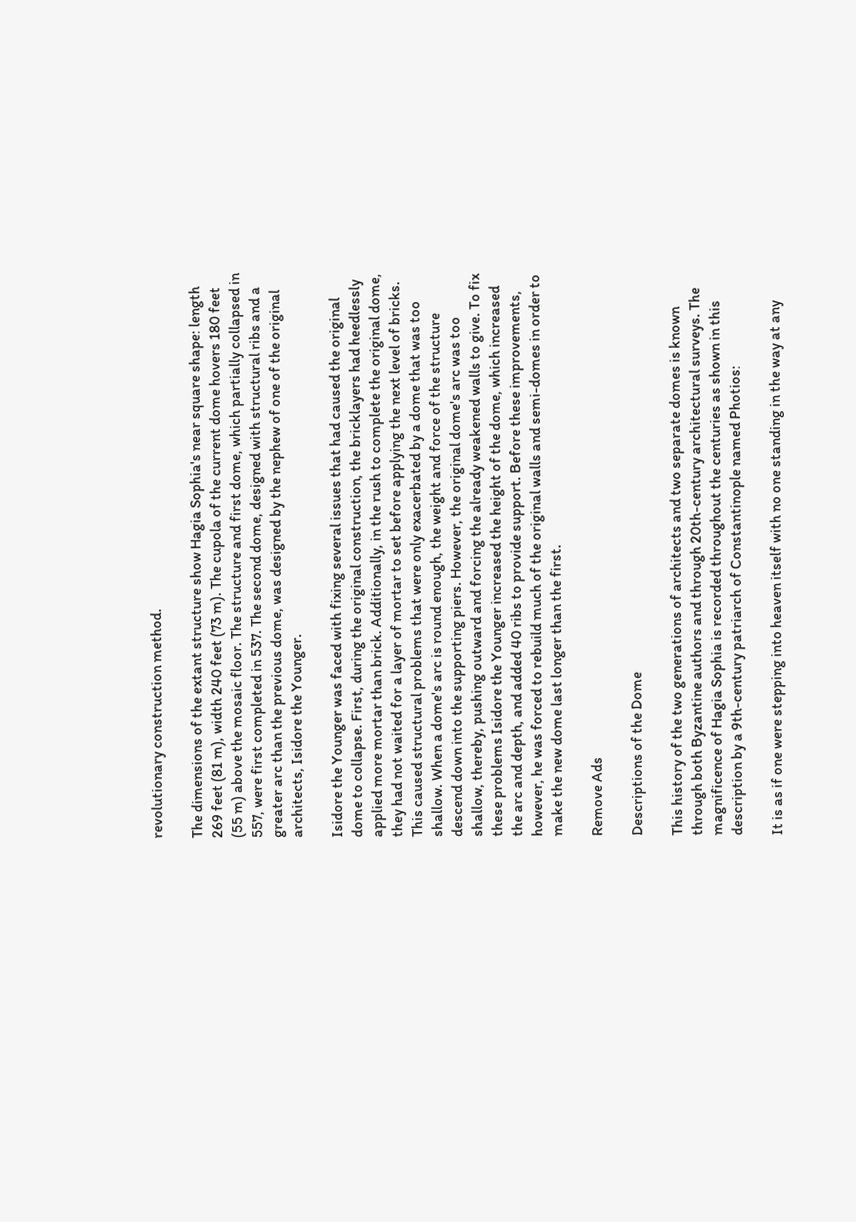revolutionary construction method.

The dimensions of the extant structure show Hagia Sophia's near square shape: length 269 feet (81 m), width 240 feet (73 m). The cupola of the current dome hovers 180 feet (55 m) above the mosaic floor. The structure and first dome, which partially collapsed in 557, were first completed in 537. The second dome, designed with structural ribs and a greater arc than the previous dome, was designed by the nephew of one of the original architects, Isidore the Younger.

Isidore the Younger was faced with fixing several issues that had caused the original dome to collapse. First, during the original construction, the bricklayers had heedlessly applied more mortar than brick. Additionally, in the rush to complete the original dome, they had not waited for a layer of mortar to set before applying the next level of bricks. This caused structural problems that were only exacerbated by a dome that was too shallow. When a dome's arc is round enough, the weight and force of the structure descend down into the supporting piers. However, the original dome's arc was too shallow, thereby, pushing outward and forcing the already weakened walls to give. To fix these problems Isidore the Younger increased the height of the dome, which increased the arc and depth, and added 40 ribs to provide support. Before these improvements, however, he was forced to rebuild much of the original walls and semi-domes in order to make the new dome last longer than the first.

Remove Ads

Descriptions of the Dome

This history of the two generations of architects and two separate domes is known through both Byzantine authors and through 20th-century architectural surveys. The magnificence of Hagia Sophia is recorded throughout the centuries as shown in this description by a 9th-century patriarch of Constantinople named Photios:

It is as if one were stepping into heaven itself with no one standing in the way at any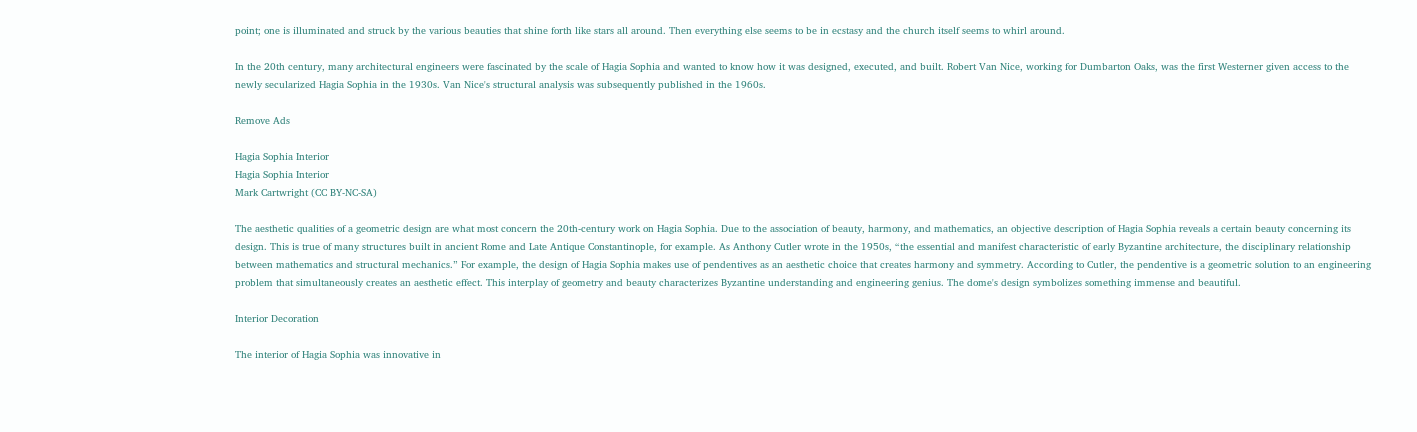point; one is illuminated and struck by the various beauties that shine forth like stars all around. Then everything else seems to be in ecstasy and the church itself seems to whirl around.

In the 20th century, many architectural engineers were fascinated by the scale of Hagia Sophia and wanted to know how it was designed, executed, and built. Robert Van Nice, working for Dumbarton Oaks, was the first Westerner given access to the newly secularized Hagia Sophia in the 1930s. Van Nice's structural analysis was subsequently published in the 1960s.

Remove Ads

Hagia Sophia Interior
Hagia Sophia Interior
Mark Cartwright (CC BY-NC-SA)

The aesthetic qualities of a geometric design are what most concern the 20th-century work on Hagia Sophia. Due to the association of beauty, harmony, and mathematics, an objective description of Hagia Sophia reveals a certain beauty concerning its design. This is true of many structures built in ancient Rome and Late Antique Constantinople, for example. As Anthony Cutler wrote in the 1950s, “the essential and manifest characteristic of early Byzantine architecture, the disciplinary relationship between mathematics and structural mechanics.” For example, the design of Hagia Sophia makes use of pendentives as an aesthetic choice that creates harmony and symmetry. According to Cutler, the pendentive is a geometric solution to an engineering problem that simultaneously creates an aesthetic effect. This interplay of geometry and beauty characterizes Byzantine understanding and engineering genius. The dome's design symbolizes something immense and beautiful.

Interior Decoration

The interior of Hagia Sophia was innovative in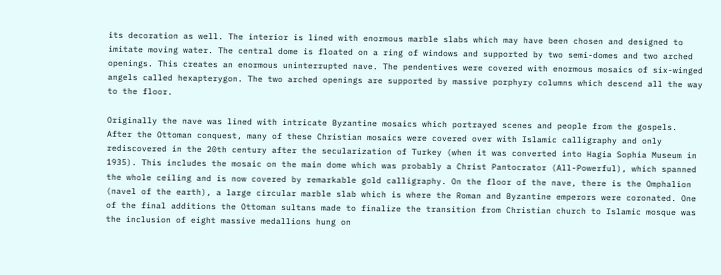its decoration as well. The interior is lined with enormous marble slabs which may have been chosen and designed to imitate moving water. The central dome is floated on a ring of windows and supported by two semi-domes and two arched openings. This creates an enormous uninterrupted nave. The pendentives were covered with enormous mosaics of six-winged angels called hexapterygon. The two arched openings are supported by massive porphyry columns which descend all the way to the floor.

Originally the nave was lined with intricate Byzantine mosaics which portrayed scenes and people from the gospels. After the Ottoman conquest, many of these Christian mosaics were covered over with Islamic calligraphy and only rediscovered in the 20th century after the secularization of Turkey (when it was converted into Hagia Sophia Museum in 1935). This includes the mosaic on the main dome which was probably a Christ Pantocrator (All-Powerful), which spanned the whole ceiling and is now covered by remarkable gold calligraphy. On the floor of the nave, there is the Omphalion (navel of the earth), a large circular marble slab which is where the Roman and Byzantine emperors were coronated. One of the final additions the Ottoman sultans made to finalize the transition from Christian church to Islamic mosque was the inclusion of eight massive medallions hung on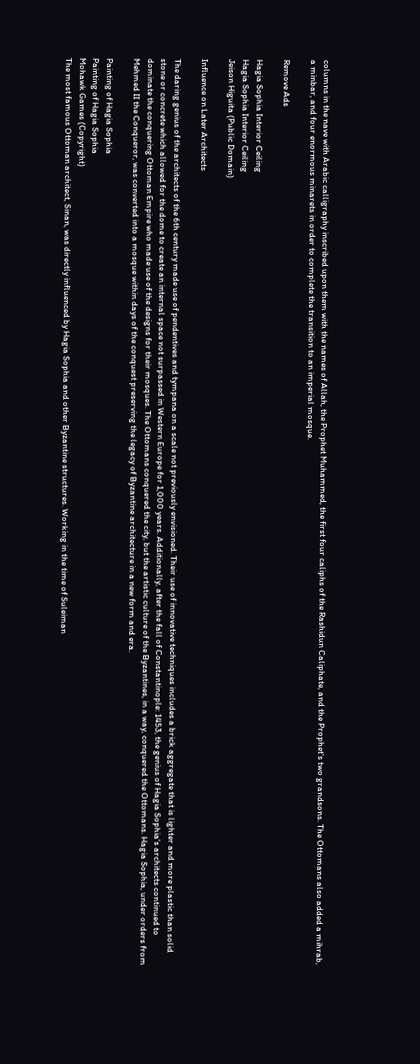columns in the nave with Arabic calligraphy inscribed upon them with the names of Allah, the Prophet Muhammed, the first four caliphs of the Rashidun Caliphate, and the Prophet's two grandsons. The Ottomans also added a mihrab, a minbar, and four enormous minarets in order to complete the transition to an imperial mosque.

Remove Ads

Hagia Sophia Interior Ceiling
Hagia Sophia Interior Ceiling
Jeison Higuita (Public Domain)

Influence on Later Architects

The daring genius of the architects of the 6th century made use of pendentives and tympana on a scale not previously envisioned. Their use of innovative techniques includes a brick aggregate that is lighter and more plastic than solid stone or concrete which allowed for the dome to create an internal space not surpassed in Western Europe for 1,000 years. Additionally, after the fall of Constantinople: 1453, the genius of Hagia Sophia's architects continued to dominate the conquering Ottoman Empire who made use of the designs for their mosques. The Ottomans conquered the city, but the artistic culture of the Byzantines, in a way, conquered the Ottomans. Hagia Sophia, under orders from Mehmed II the Conqueror, was converted into a mosque within days of the conquest preserving the legacy of Byzantine architecture in a new form and era.

Painting of Hagia Sophia
Painting of Hagia Sophia
Mohawk Games (Copyright)
The most famous Ottoman architect, Sinan, was directly influenced by Hagia Sophia and other Byzantine structures. Working in the time of Suleiman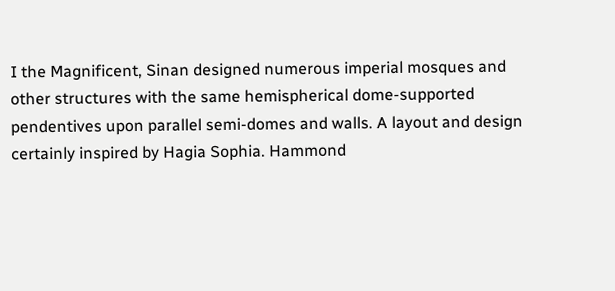I the Magnificent, Sinan designed numerous imperial mosques and other structures with the same hemispherical dome-supported pendentives upon parallel semi-domes and walls. A layout and design certainly inspired by Hagia Sophia. Hammond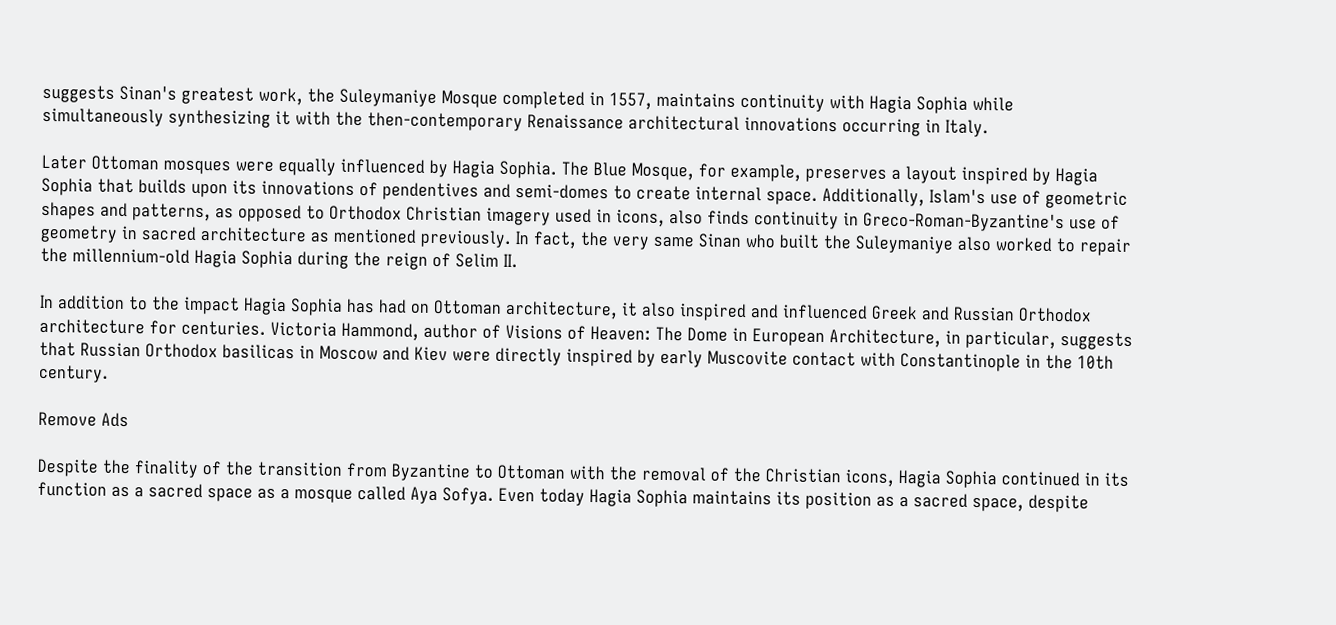suggests Sinan's greatest work, the Suleymaniye Mosque completed in 1557, maintains continuity with Hagia Sophia while simultaneously synthesizing it with the then-contemporary Renaissance architectural innovations occurring in Italy.

Later Ottoman mosques were equally influenced by Hagia Sophia. The Blue Mosque, for example, preserves a layout inspired by Hagia Sophia that builds upon its innovations of pendentives and semi-domes to create internal space. Additionally, Islam's use of geometric shapes and patterns, as opposed to Orthodox Christian imagery used in icons, also finds continuity in Greco-Roman-Byzantine's use of geometry in sacred architecture as mentioned previously. In fact, the very same Sinan who built the Suleymaniye also worked to repair the millennium-old Hagia Sophia during the reign of Selim II.

In addition to the impact Hagia Sophia has had on Ottoman architecture, it also inspired and influenced Greek and Russian Orthodox architecture for centuries. Victoria Hammond, author of Visions of Heaven: The Dome in European Architecture, in particular, suggests that Russian Orthodox basilicas in Moscow and Kiev were directly inspired by early Muscovite contact with Constantinople in the 10th century.

Remove Ads

Despite the finality of the transition from Byzantine to Ottoman with the removal of the Christian icons, Hagia Sophia continued in its function as a sacred space as a mosque called Aya Sofya. Even today Hagia Sophia maintains its position as a sacred space, despite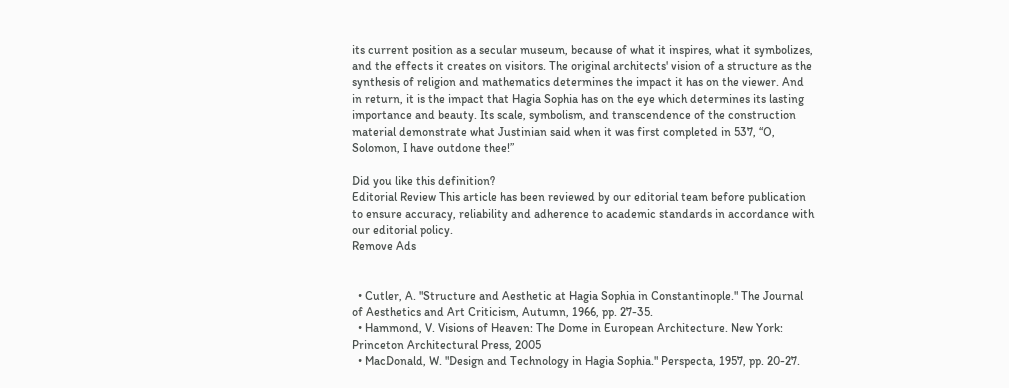its current position as a secular museum, because of what it inspires, what it symbolizes, and the effects it creates on visitors. The original architects' vision of a structure as the synthesis of religion and mathematics determines the impact it has on the viewer. And in return, it is the impact that Hagia Sophia has on the eye which determines its lasting importance and beauty. Its scale, symbolism, and transcendence of the construction material demonstrate what Justinian said when it was first completed in 537, “O, Solomon, I have outdone thee!”

Did you like this definition?
Editorial Review This article has been reviewed by our editorial team before publication to ensure accuracy, reliability and adherence to academic standards in accordance with our editorial policy.
Remove Ads


  • Cutler, A. "Structure and Aesthetic at Hagia Sophia in Constantinople." The Journal of Aesthetics and Art Criticism, Autumn, 1966, pp. 27-35.
  • Hammond, V. Visions of Heaven: The Dome in European Architecture. New York: Princeton Architectural Press, 2005
  • MacDonald, W. "Design and Technology in Hagia Sophia." Perspecta, 1957, pp. 20-27.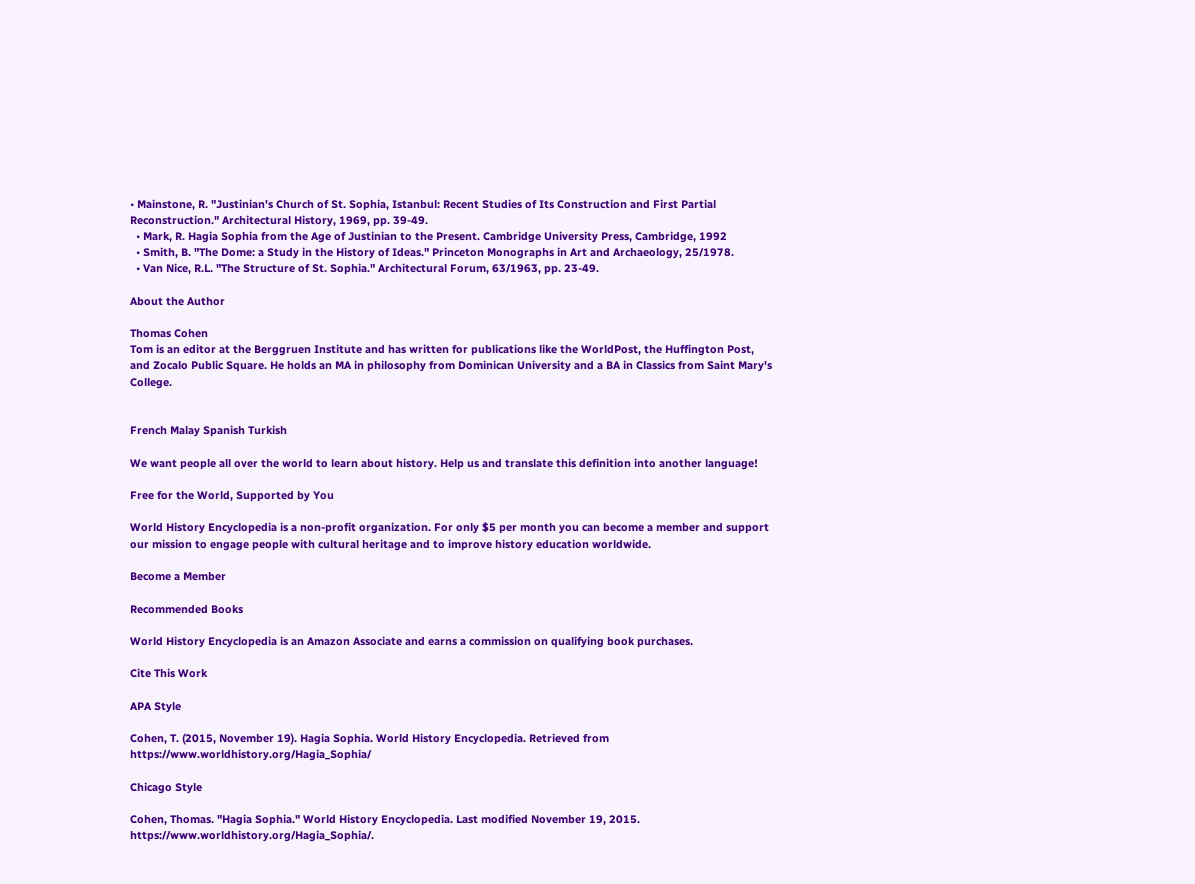• Mainstone, R. "Justinian's Church of St. Sophia, Istanbul: Recent Studies of Its Construction and First Partial Reconstruction." Architectural History, 1969, pp. 39-49.
  • Mark, R. Hagia Sophia from the Age of Justinian to the Present. Cambridge University Press, Cambridge, 1992
  • Smith, B. "The Dome: a Study in the History of Ideas." Princeton Monographs in Art and Archaeology, 25/1978.
  • Van Nice, R.L. "The Structure of St. Sophia." Architectural Forum, 63/1963, pp. 23-49.

About the Author

Thomas Cohen
Tom is an editor at the Berggruen Institute and has written for publications like the WorldPost, the Huffington Post, and Zocalo Public Square. He holds an MA in philosophy from Dominican University and a BA in Classics from Saint Mary's College.


French Malay Spanish Turkish

We want people all over the world to learn about history. Help us and translate this definition into another language!

Free for the World, Supported by You

World History Encyclopedia is a non-profit organization. For only $5 per month you can become a member and support our mission to engage people with cultural heritage and to improve history education worldwide.

Become a Member

Recommended Books

World History Encyclopedia is an Amazon Associate and earns a commission on qualifying book purchases.

Cite This Work

APA Style

Cohen, T. (2015, November 19). Hagia Sophia. World History Encyclopedia. Retrieved from https://www.worldhistory.org/Hagia_Sophia/

Chicago Style

Cohen, Thomas. "Hagia Sophia." World History Encyclopedia. Last modified November 19, 2015. https://www.worldhistory.org/Hagia_Sophia/.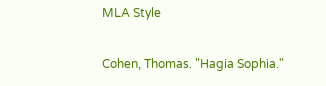MLA Style

Cohen, Thomas. "Hagia Sophia."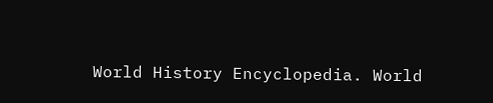World History Encyclopedia. World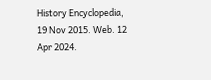History Encyclopedia, 19 Nov 2015. Web. 12 Apr 2024.